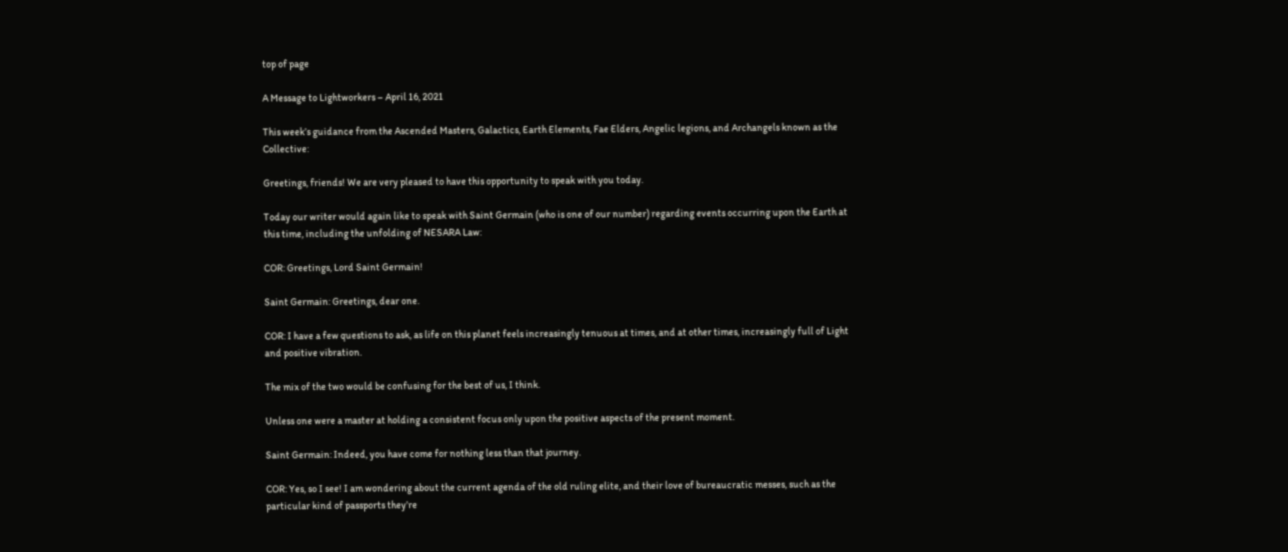top of page

A Message to Lightworkers – April 16, 2021

This week’s guidance from the Ascended Masters, Galactics, Earth Elements, Fae Elders, Angelic legions, and Archangels known as the Collective:

Greetings, friends! We are very pleased to have this opportunity to speak with you today.

Today our writer would again like to speak with Saint Germain (who is one of our number) regarding events occurring upon the Earth at this time, including the unfolding of NESARA Law:

COR: Greetings, Lord Saint Germain!

Saint Germain: Greetings, dear one.

COR: I have a few questions to ask, as life on this planet feels increasingly tenuous at times, and at other times, increasingly full of Light and positive vibration.

The mix of the two would be confusing for the best of us, I think.

Unless one were a master at holding a consistent focus only upon the positive aspects of the present moment.

Saint Germain: Indeed, you have come for nothing less than that journey.

COR: Yes, so I see! I am wondering about the current agenda of the old ruling elite, and their love of bureaucratic messes, such as the particular kind of passports they’re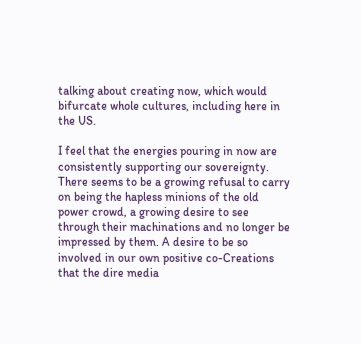talking about creating now, which would bifurcate whole cultures, including here in the US.

I feel that the energies pouring in now are consistently supporting our sovereignty. There seems to be a growing refusal to carry on being the hapless minions of the old power crowd, a growing desire to see through their machinations and no longer be impressed by them. A desire to be so involved in our own positive co-Creations that the dire media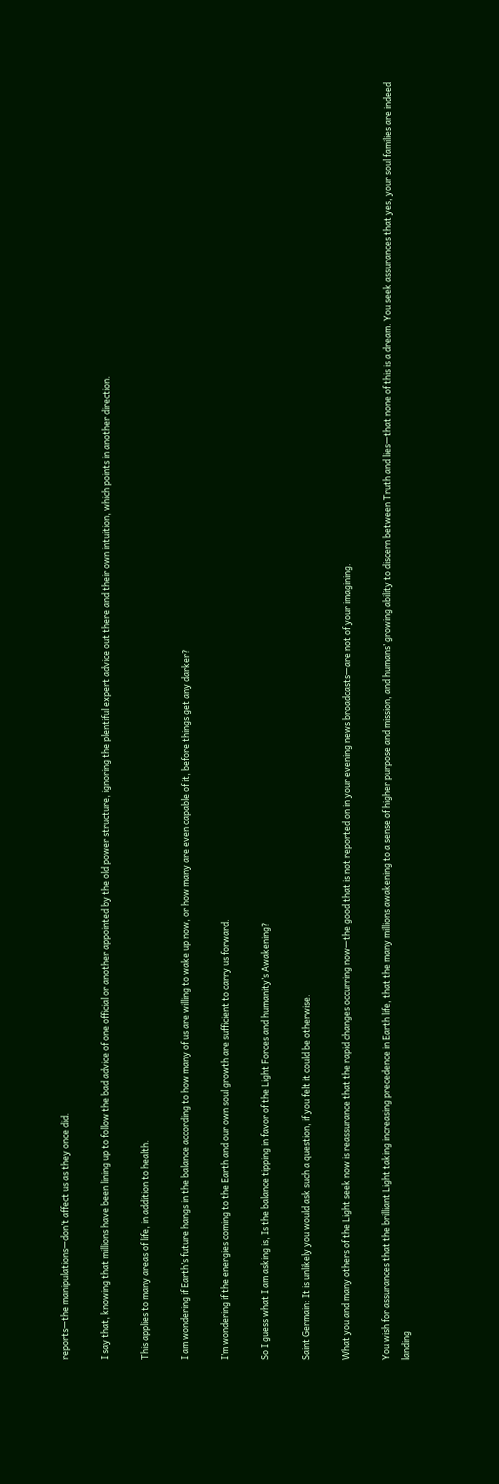reports—the manipulations—don’t affect us as they once did.

I say that, knowing that millions have been lining up to follow the bad advice of one official or another appointed by the old power structure, ignoring the plentiful expert advice out there and their own intuition, which points in another direction.

This applies to many areas of life, in addition to health.

I am wondering if Earth’s future hangs in the balance according to how many of us are willing to wake up now, or how many are even capable of it, before things get any darker?

I’m wondering if the energies coming to the Earth and our own soul growth are sufficient to carry us forward.

So I guess what I am asking is, Is the balance tipping in favor of the Light Forces and humanity’s Awakening?

Saint Germain: It is unlikely you would ask such a question, if you felt it could be otherwise.

What you and many others of the Light seek now is reassurance that the rapid changes occurring now—the good that is not reported on in your evening news broadcasts—are not of your imagining.

You wish for assurances that the brilliant Light taking increasing precedence in Earth life, that the many millions awakening to a sense of higher purpose and mission, and humans’ growing ability to discern between Truth and lies—that none of this is a dream. You seek assurances that yes, your soul families are indeed landing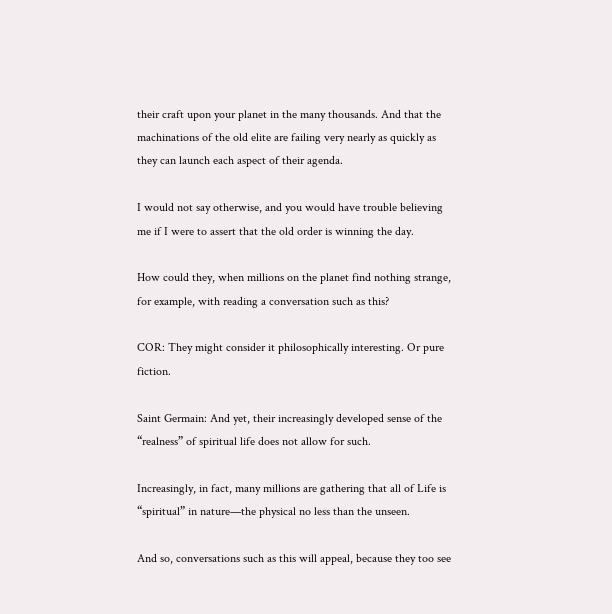their craft upon your planet in the many thousands. And that the machinations of the old elite are failing very nearly as quickly as they can launch each aspect of their agenda.

I would not say otherwise, and you would have trouble believing me if I were to assert that the old order is winning the day.

How could they, when millions on the planet find nothing strange, for example, with reading a conversation such as this?

COR: They might consider it philosophically interesting. Or pure fiction.

Saint Germain: And yet, their increasingly developed sense of the “realness” of spiritual life does not allow for such.

Increasingly, in fact, many millions are gathering that all of Life is “spiritual” in nature—the physical no less than the unseen.

And so, conversations such as this will appeal, because they too see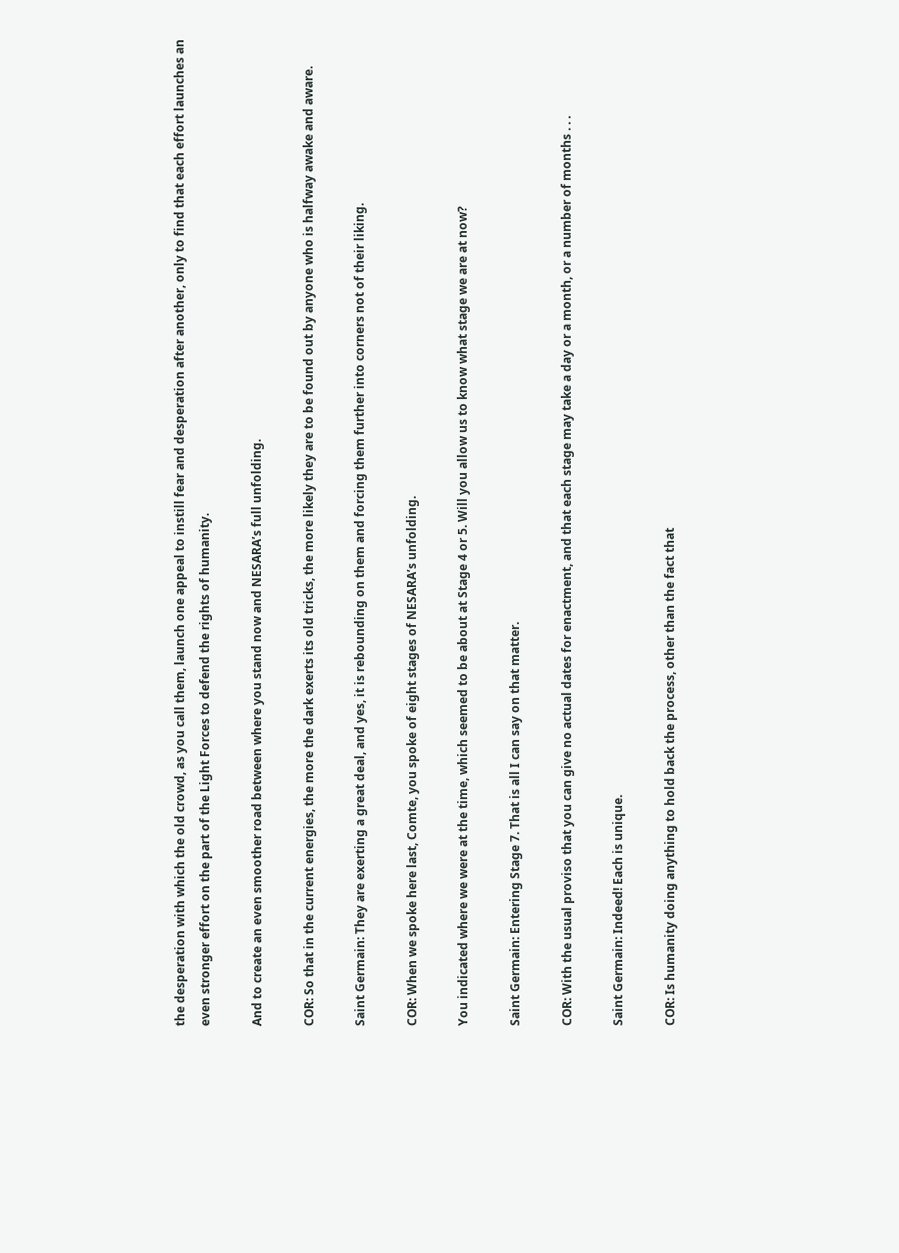the desperation with which the old crowd, as you call them, launch one appeal to instill fear and desperation after another, only to find that each effort launches an even stronger effort on the part of the Light Forces to defend the rights of humanity.

And to create an even smoother road between where you stand now and NESARA’s full unfolding.

COR: So that in the current energies, the more the dark exerts its old tricks, the more likely they are to be found out by anyone who is halfway awake and aware.

Saint Germain: They are exerting a great deal, and yes, it is rebounding on them and forcing them further into corners not of their liking.

COR: When we spoke here last, Comte, you spoke of eight stages of NESARA’s unfolding.

You indicated where we were at the time, which seemed to be about at Stage 4 or 5. Will you allow us to know what stage we are at now?

Saint Germain: Entering Stage 7. That is all I can say on that matter.

COR: With the usual proviso that you can give no actual dates for enactment, and that each stage may take a day or a month, or a number of months . . .

Saint Germain: Indeed! Each is unique.

COR: Is humanity doing anything to hold back the process, other than the fact that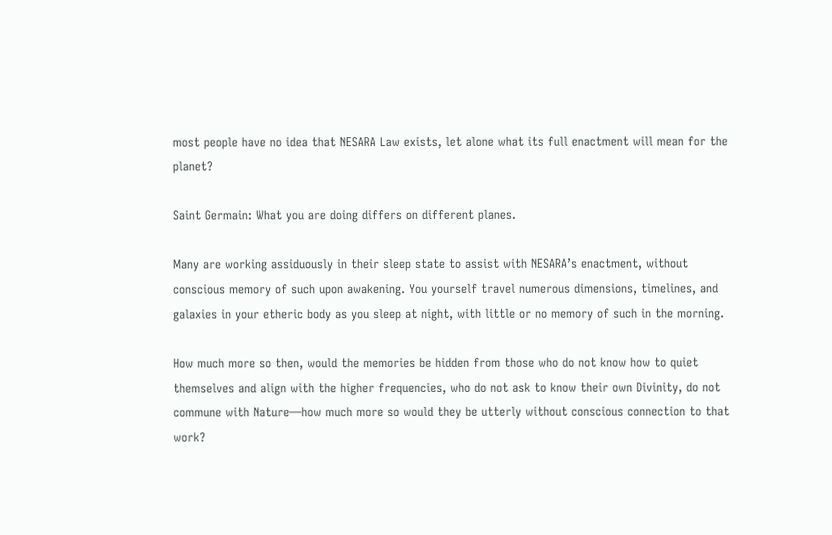most people have no idea that NESARA Law exists, let alone what its full enactment will mean for the planet?

Saint Germain: What you are doing differs on different planes.

Many are working assiduously in their sleep state to assist with NESARA’s enactment, without conscious memory of such upon awakening. You yourself travel numerous dimensions, timelines, and galaxies in your etheric body as you sleep at night, with little or no memory of such in the morning.

How much more so then, would the memories be hidden from those who do not know how to quiet themselves and align with the higher frequencies, who do not ask to know their own Divinity, do not commune with Nature—how much more so would they be utterly without conscious connection to that work?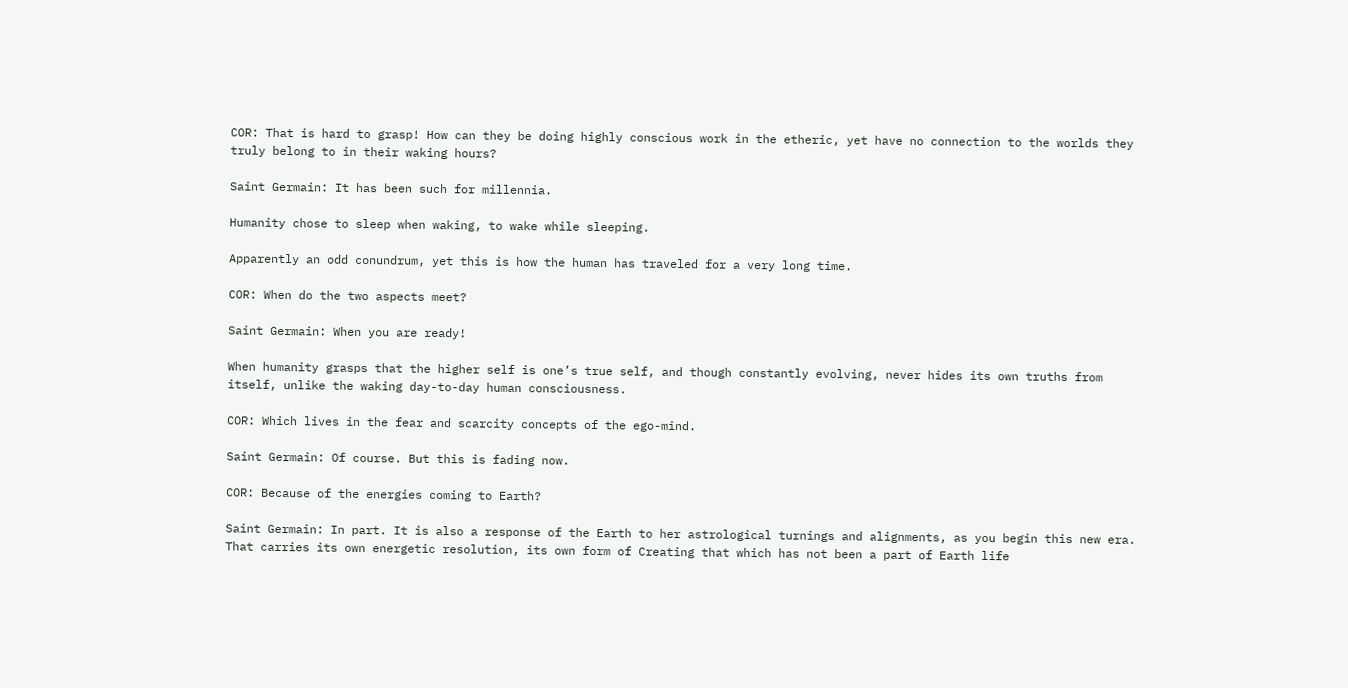COR: That is hard to grasp! How can they be doing highly conscious work in the etheric, yet have no connection to the worlds they truly belong to in their waking hours?

Saint Germain: It has been such for millennia.

Humanity chose to sleep when waking, to wake while sleeping.

Apparently an odd conundrum, yet this is how the human has traveled for a very long time.

COR: When do the two aspects meet?

Saint Germain: When you are ready!

When humanity grasps that the higher self is one’s true self, and though constantly evolving, never hides its own truths from itself, unlike the waking day-to-day human consciousness.

COR: Which lives in the fear and scarcity concepts of the ego-mind.

Saint Germain: Of course. But this is fading now.

COR: Because of the energies coming to Earth?

Saint Germain: In part. It is also a response of the Earth to her astrological turnings and alignments, as you begin this new era. That carries its own energetic resolution, its own form of Creating that which has not been a part of Earth life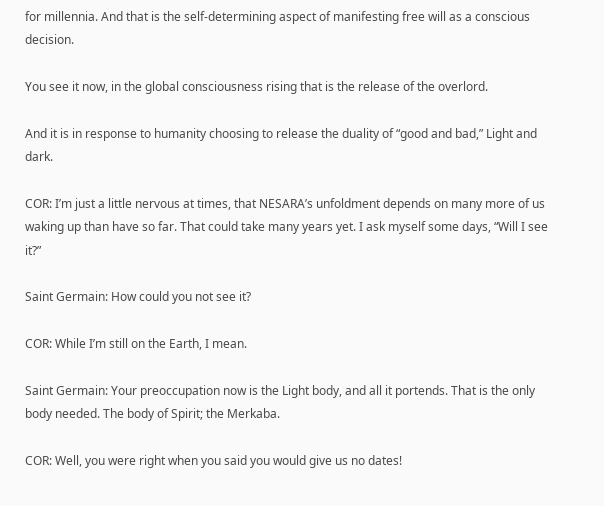for millennia. And that is the self-determining aspect of manifesting free will as a conscious decision.

You see it now, in the global consciousness rising that is the release of the overlord.

And it is in response to humanity choosing to release the duality of “good and bad,” Light and dark.

COR: I’m just a little nervous at times, that NESARA’s unfoldment depends on many more of us waking up than have so far. That could take many years yet. I ask myself some days, “Will I see it?”

Saint Germain: How could you not see it?

COR: While I’m still on the Earth, I mean.

Saint Germain: Your preoccupation now is the Light body, and all it portends. That is the only body needed. The body of Spirit; the Merkaba.

COR: Well, you were right when you said you would give us no dates!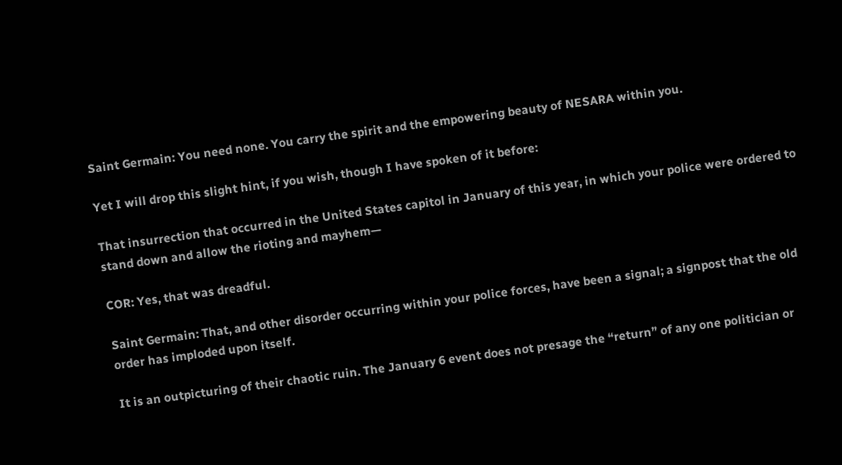Saint Germain: You need none. You carry the spirit and the empowering beauty of NESARA within you.

Yet I will drop this slight hint, if you wish, though I have spoken of it before:

That insurrection that occurred in the United States capitol in January of this year, in which your police were ordered to stand down and allow the rioting and mayhem—

COR: Yes, that was dreadful.

Saint Germain: That, and other disorder occurring within your police forces, have been a signal; a signpost that the old order has imploded upon itself.

It is an outpicturing of their chaotic ruin. The January 6 event does not presage the “return” of any one politician or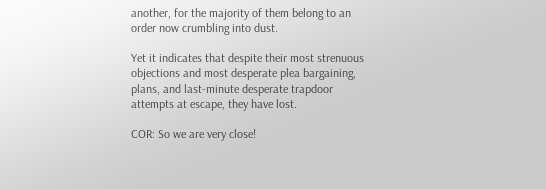another, for the majority of them belong to an order now crumbling into dust.

Yet it indicates that despite their most strenuous objections and most desperate plea bargaining, plans, and last-minute desperate trapdoor attempts at escape, they have lost.

COR: So we are very close!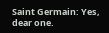Saint Germain: Yes, dear one.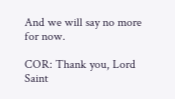And we will say no more for now.

COR: Thank you, Lord Saint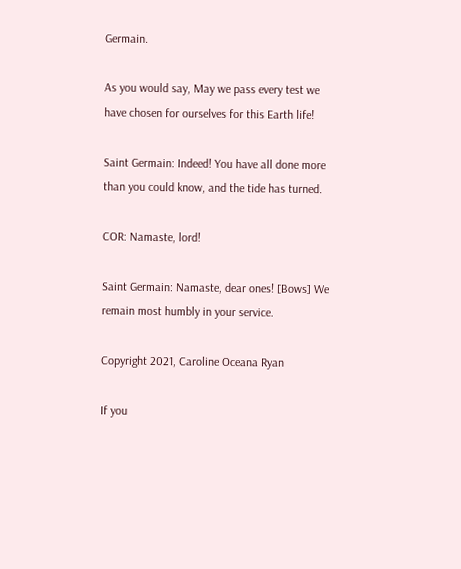Germain.

As you would say, May we pass every test we have chosen for ourselves for this Earth life!

Saint Germain: Indeed! You have all done more than you could know, and the tide has turned.

COR: Namaste, lord!

Saint Germain: Namaste, dear ones! [Bows] We remain most humbly in your service.

Copyright 2021, Caroline Oceana Ryan

If you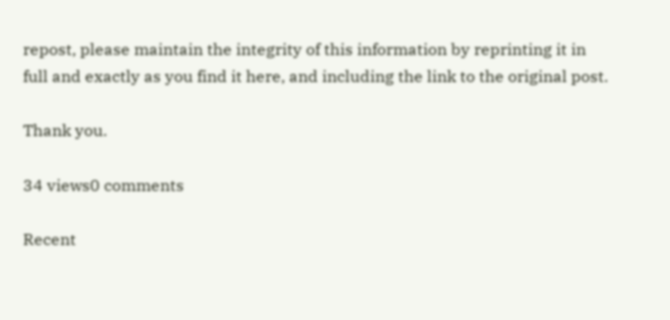repost, please maintain the integrity of this information by reprinting it in full and exactly as you find it here, and including the link to the original post.

Thank you.

34 views0 comments

Recent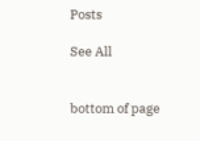Posts

See All


bottom of page